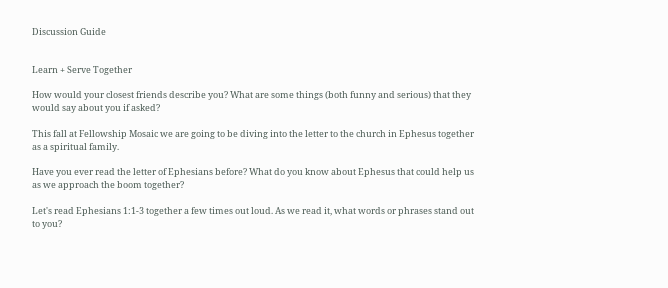Discussion Guide


Learn + Serve Together

How would your closest friends describe you? What are some things (both funny and serious) that they would say about you if asked?

This fall at Fellowship Mosaic we are going to be diving into the letter to the church in Ephesus together as a spiritual family.

Have you ever read the letter of Ephesians before? What do you know about Ephesus that could help us as we approach the boom together?

Let's read Ephesians 1:1-3 together a few times out loud. As we read it, what words or phrases stand out to you?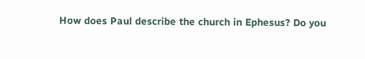How does Paul describe the church in Ephesus? Do you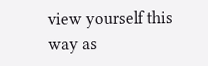view yourself this way as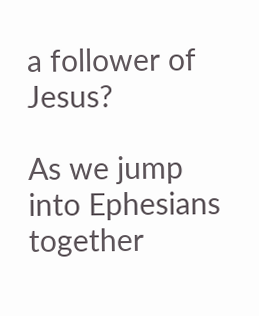a follower of Jesus?

As we jump into Ephesians together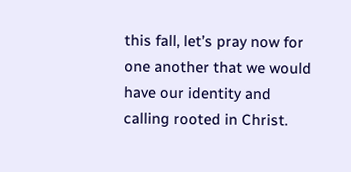this fall, let’s pray now for one another that we would have our identity and calling rooted in Christ.